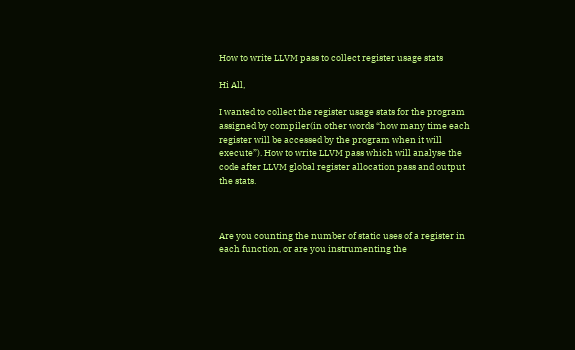How to write LLVM pass to collect register usage stats

Hi All,

I wanted to collect the register usage stats for the program assigned by compiler(in other words “how many time each register will be accessed by the program when it will execute”). How to write LLVM pass which will analyse the code after LLVM global register allocation pass and output the stats.



Are you counting the number of static uses of a register in each function, or are you instrumenting the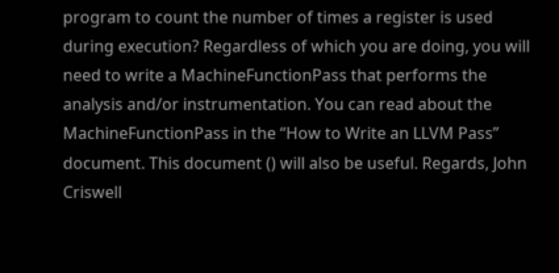program to count the number of times a register is used during execution? Regardless of which you are doing, you will need to write a MachineFunctionPass that performs the analysis and/or instrumentation. You can read about the MachineFunctionPass in the “How to Write an LLVM Pass” document. This document () will also be useful. Regards, John Criswell